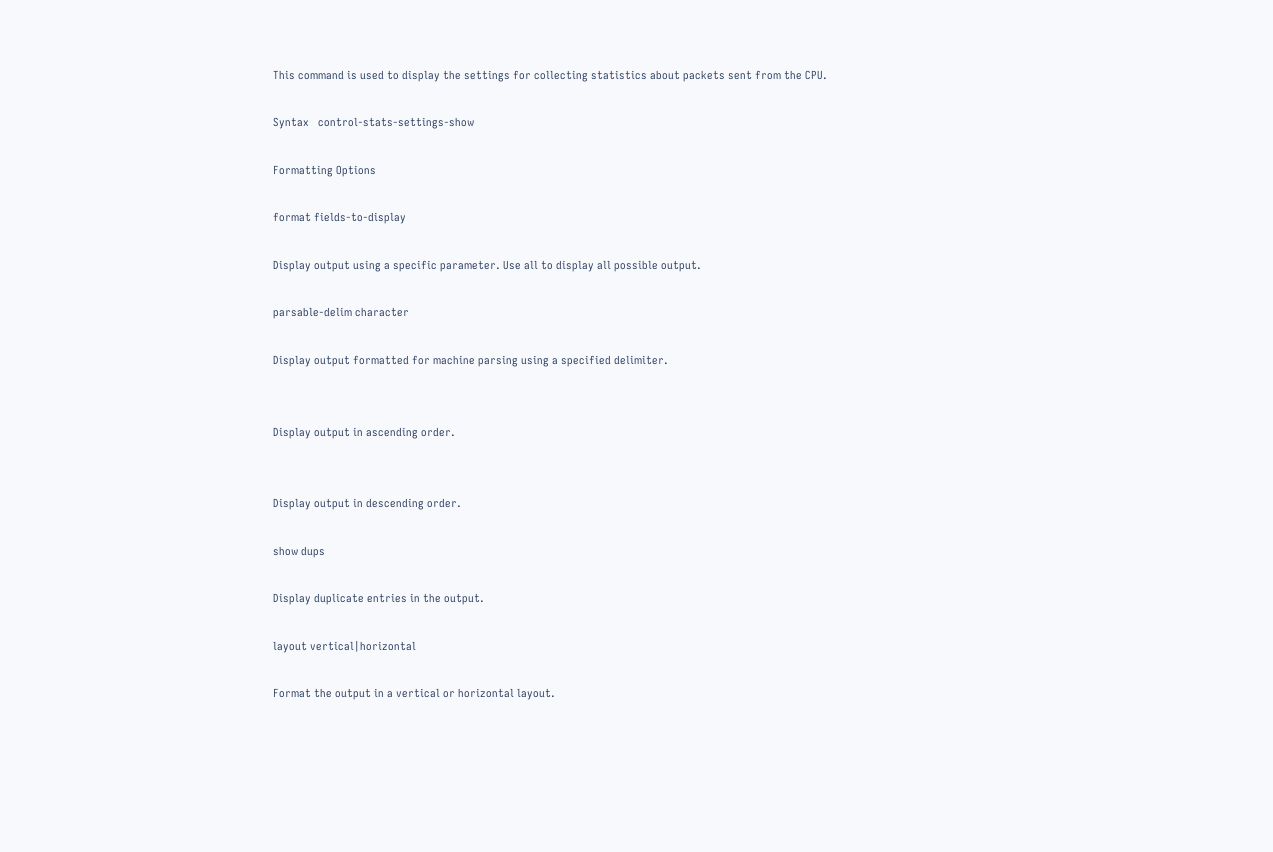This command is used to display the settings for collecting statistics about packets sent from the CPU.

Syntax   control-stats-settings-show

Formatting Options

format fields-to-display

Display output using a specific parameter. Use all to display all possible output.

parsable-delim character

Display output formatted for machine parsing using a specified delimiter.


Display output in ascending order.


Display output in descending order.

show dups

Display duplicate entries in the output.

layout vertical|horizontal

Format the output in a vertical or horizontal layout.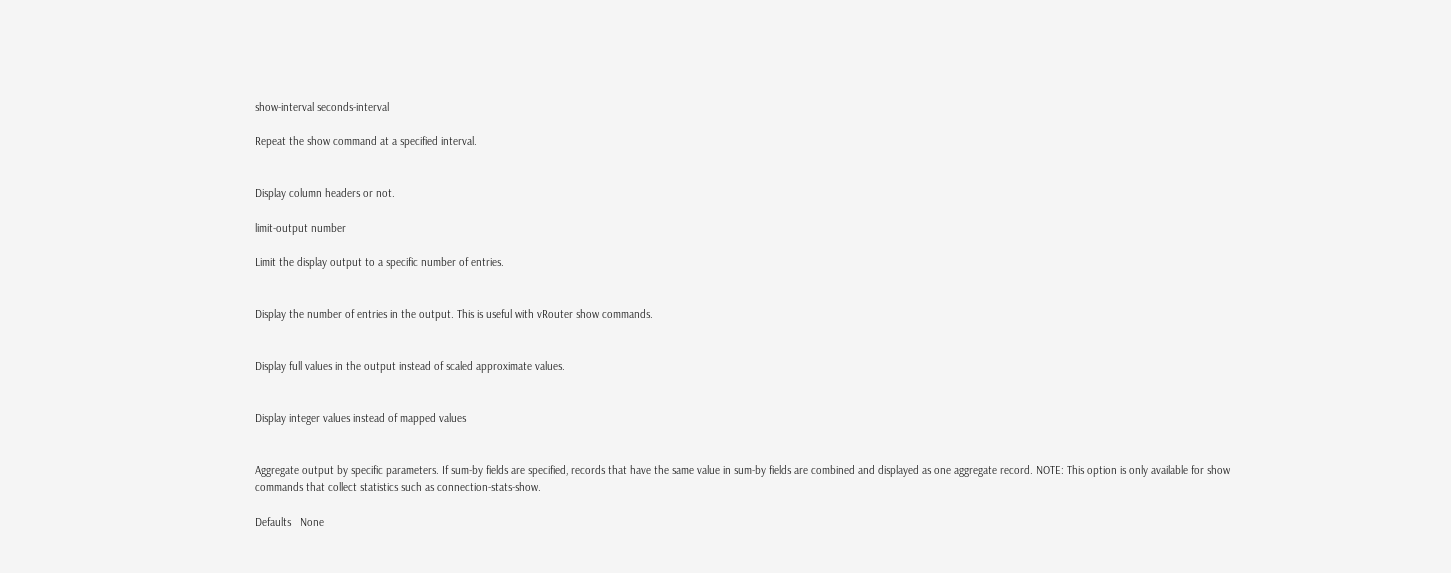show-interval seconds-interval

Repeat the show command at a specified interval.


Display column headers or not.

limit-output number

Limit the display output to a specific number of entries.


Display the number of entries in the output. This is useful with vRouter show commands.


Display full values in the output instead of scaled approximate values.


Display integer values instead of mapped values


Aggregate output by specific parameters. If sum-by fields are specified, records that have the same value in sum-by fields are combined and displayed as one aggregate record. NOTE: This option is only available for show commands that collect statistics such as connection-stats-show.

Defaults   None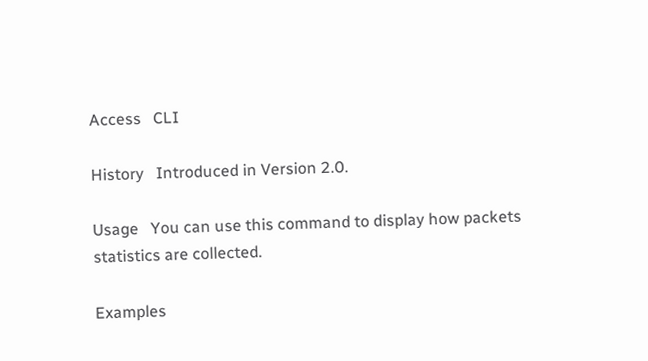Access   CLI

History   Introduced in Version 2.0.

Usage   You can use this command to display how packets statistics are collected.

Examples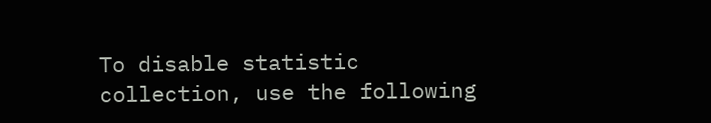To disable statistic collection, use the following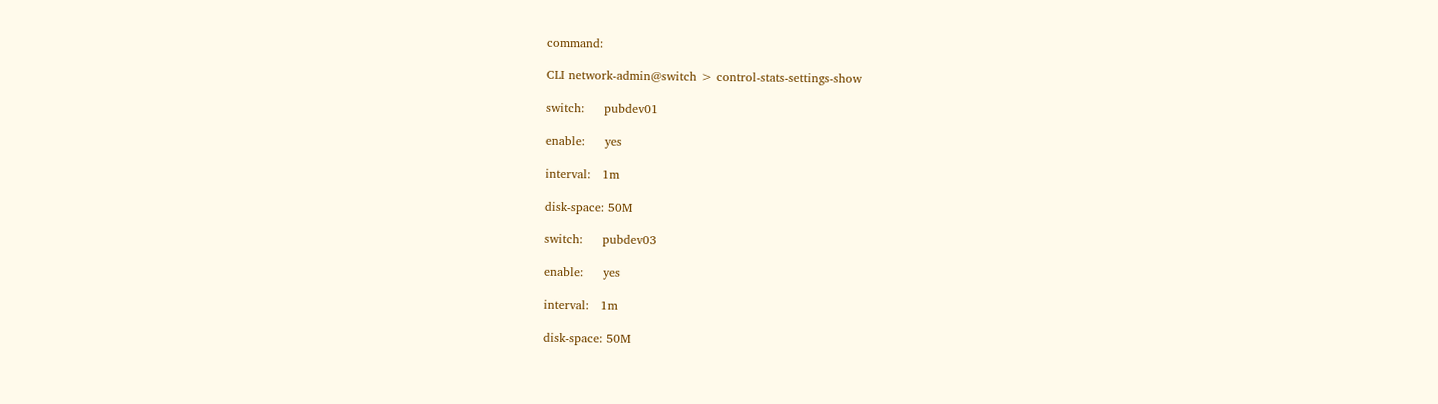command:

CLI network-admin@switch > control-stats-settings-show

switch:     pubdev01

enable:     yes

interval:   1m

disk-space: 50M

switch:     pubdev03

enable:     yes

interval:   1m

disk-space: 50M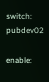switch:     pubdev02

enable: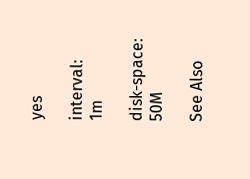yes

interval:   1m

disk-space: 50M

See Also